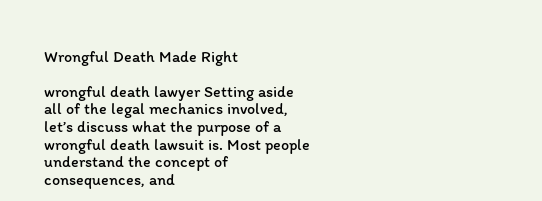Wrongful Death Made Right

wrongful death lawyer Setting aside all of the legal mechanics involved, let’s discuss what the purpose of a wrongful death lawsuit is. Most people understand the concept of consequences, and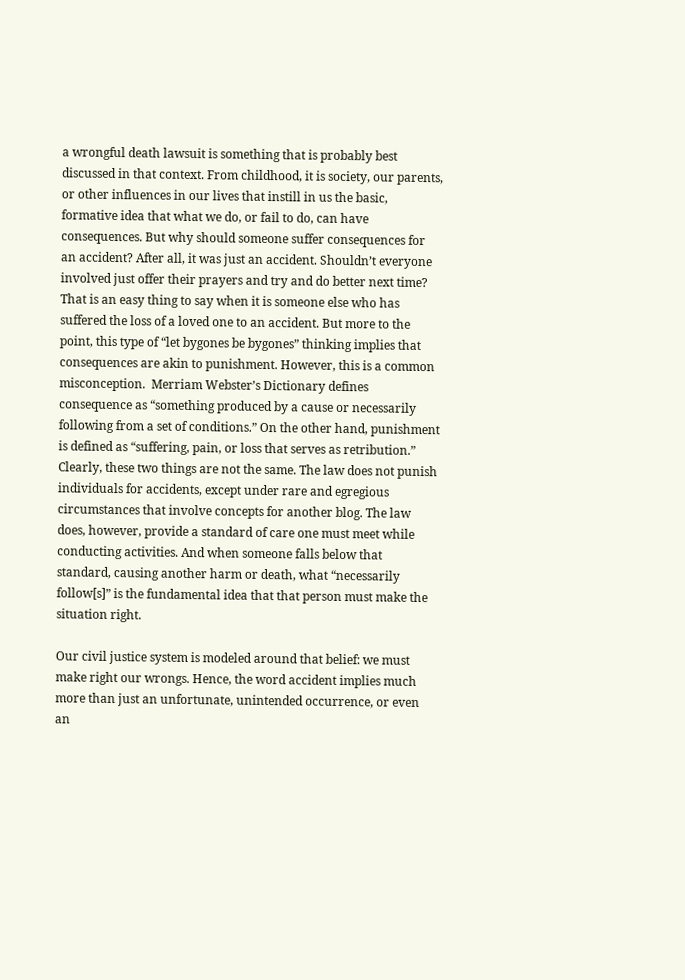a wrongful death lawsuit is something that is probably best discussed in that context. From childhood, it is society, our parents, or other influences in our lives that instill in us the basic, formative idea that what we do, or fail to do, can have consequences. But why should someone suffer consequences for an accident? After all, it was just an accident. Shouldn’t everyone involved just offer their prayers and try and do better next time? That is an easy thing to say when it is someone else who has suffered the loss of a loved one to an accident. But more to the point, this type of “let bygones be bygones” thinking implies that consequences are akin to punishment. However, this is a common misconception.  Merriam Webster’s Dictionary defines consequence as “something produced by a cause or necessarily following from a set of conditions.” On the other hand, punishment is defined as “suffering, pain, or loss that serves as retribution.” Clearly, these two things are not the same. The law does not punish individuals for accidents, except under rare and egregious circumstances that involve concepts for another blog. The law does, however, provide a standard of care one must meet while conducting activities. And when someone falls below that standard, causing another harm or death, what “necessarily follow[s]” is the fundamental idea that that person must make the situation right.

Our civil justice system is modeled around that belief: we must make right our wrongs. Hence, the word accident implies much more than just an unfortunate, unintended occurrence, or even an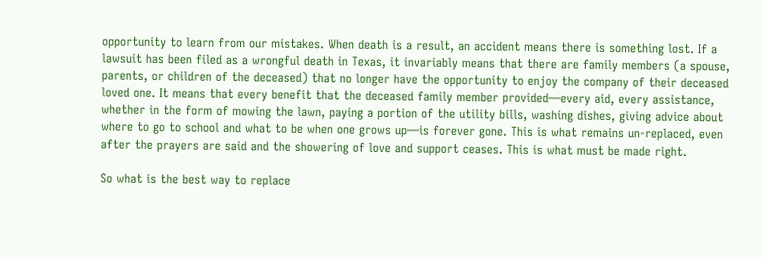opportunity to learn from our mistakes. When death is a result, an accident means there is something lost. If a lawsuit has been filed as a wrongful death in Texas, it invariably means that there are family members (a spouse, parents, or children of the deceased) that no longer have the opportunity to enjoy the company of their deceased loved one. It means that every benefit that the deceased family member provided―every aid, every assistance, whether in the form of mowing the lawn, paying a portion of the utility bills, washing dishes, giving advice about where to go to school and what to be when one grows up―is forever gone. This is what remains un-replaced, even after the prayers are said and the showering of love and support ceases. This is what must be made right.

So what is the best way to replace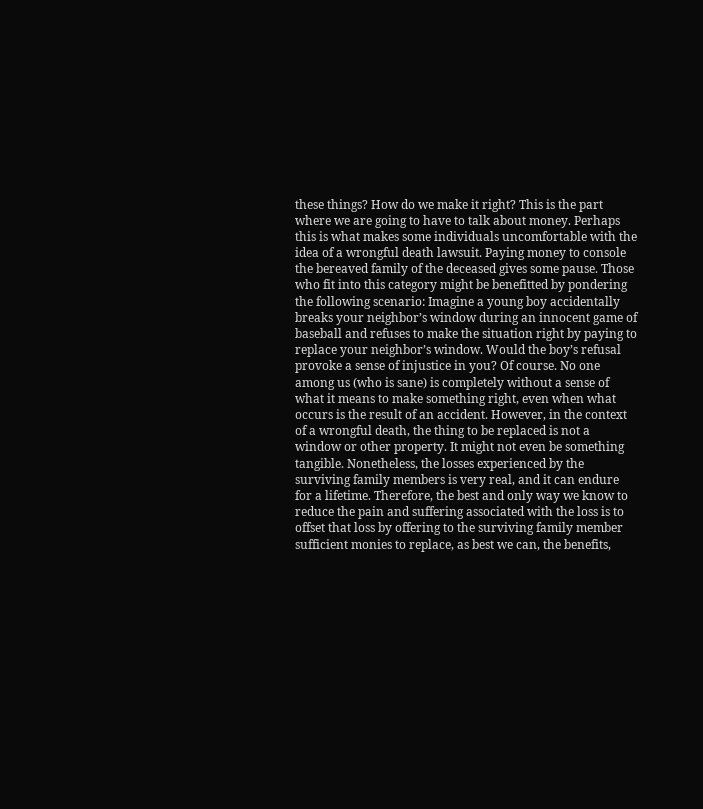these things? How do we make it right? This is the part where we are going to have to talk about money. Perhaps this is what makes some individuals uncomfortable with the idea of a wrongful death lawsuit. Paying money to console the bereaved family of the deceased gives some pause. Those who fit into this category might be benefitted by pondering the following scenario: Imagine a young boy accidentally breaks your neighbor’s window during an innocent game of baseball and refuses to make the situation right by paying to replace your neighbor’s window. Would the boy’s refusal provoke a sense of injustice in you? Of course. No one among us (who is sane) is completely without a sense of what it means to make something right, even when what occurs is the result of an accident. However, in the context of a wrongful death, the thing to be replaced is not a window or other property. It might not even be something tangible. Nonetheless, the losses experienced by the surviving family members is very real, and it can endure for a lifetime. Therefore, the best and only way we know to reduce the pain and suffering associated with the loss is to offset that loss by offering to the surviving family member sufficient monies to replace, as best we can, the benefits,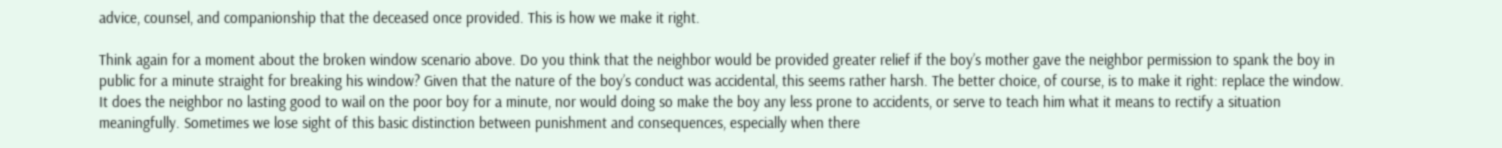advice, counsel, and companionship that the deceased once provided. This is how we make it right.

Think again for a moment about the broken window scenario above. Do you think that the neighbor would be provided greater relief if the boy’s mother gave the neighbor permission to spank the boy in public for a minute straight for breaking his window? Given that the nature of the boy’s conduct was accidental, this seems rather harsh. The better choice, of course, is to make it right: replace the window. It does the neighbor no lasting good to wail on the poor boy for a minute, nor would doing so make the boy any less prone to accidents, or serve to teach him what it means to rectify a situation meaningfully. Sometimes we lose sight of this basic distinction between punishment and consequences, especially when there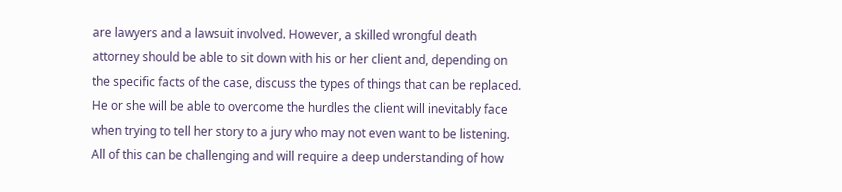are lawyers and a lawsuit involved. However, a skilled wrongful death attorney should be able to sit down with his or her client and, depending on the specific facts of the case, discuss the types of things that can be replaced. He or she will be able to overcome the hurdles the client will inevitably face when trying to tell her story to a jury who may not even want to be listening. All of this can be challenging and will require a deep understanding of how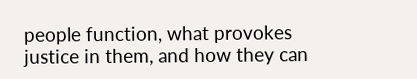people function, what provokes justice in them, and how they can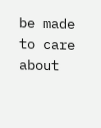be made to care about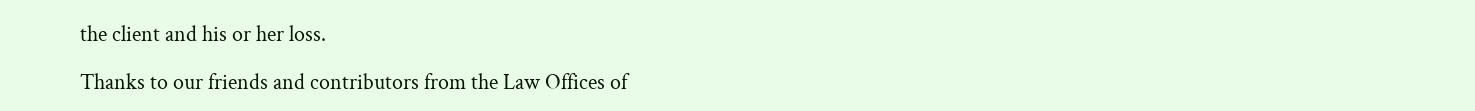the client and his or her loss.

Thanks to our friends and contributors from the Law Offices of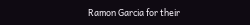Ramon Garcia for their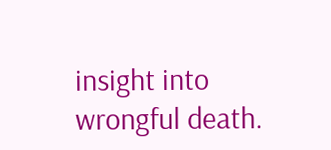insight into wrongful death.